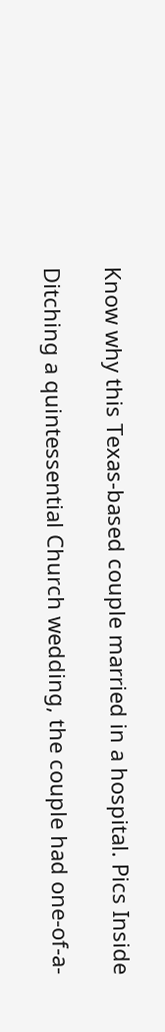Know why this Texas-based couple married in a hospital. Pics Inside

Ditching a quintessential Church wedding, the couple had one-of-a-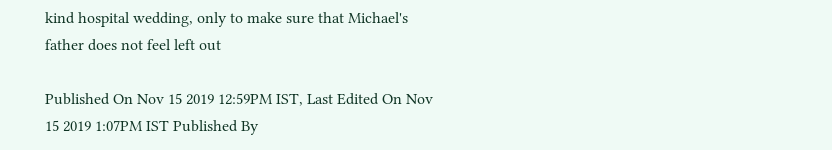kind hospital wedding, only to make sure that Michael's father does not feel left out

Published On Nov 15 2019 12:59PM IST, Last Edited On Nov 15 2019 1:07PM IST Published By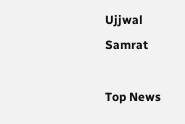Ujjwal Samrat

Top News